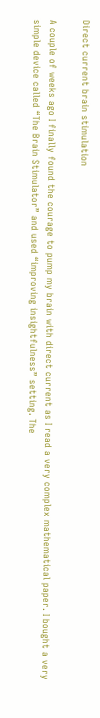Direct current brain stimulation

A couple of weeks ago I finally found the courage to pump my brain with direct current as I read a very complex mathematical paper. I bought a very simple device called “The Brain Stimulator” and used “improving insightfulness” setting. The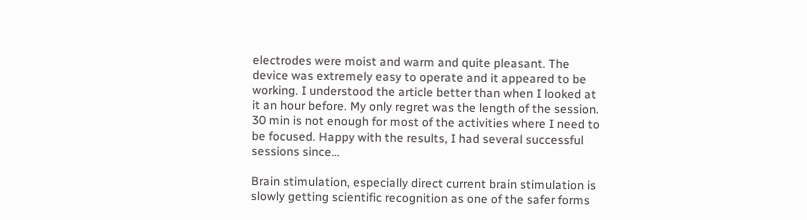electrodes were moist and warm and quite pleasant. The device was extremely easy to operate and it appeared to be working. I understood the article better than when I looked at it an hour before. My only regret was the length of the session. 30 min is not enough for most of the activities where I need to be focused. Happy with the results, I had several successful sessions since…

Brain stimulation, especially direct current brain stimulation is slowly getting scientific recognition as one of the safer forms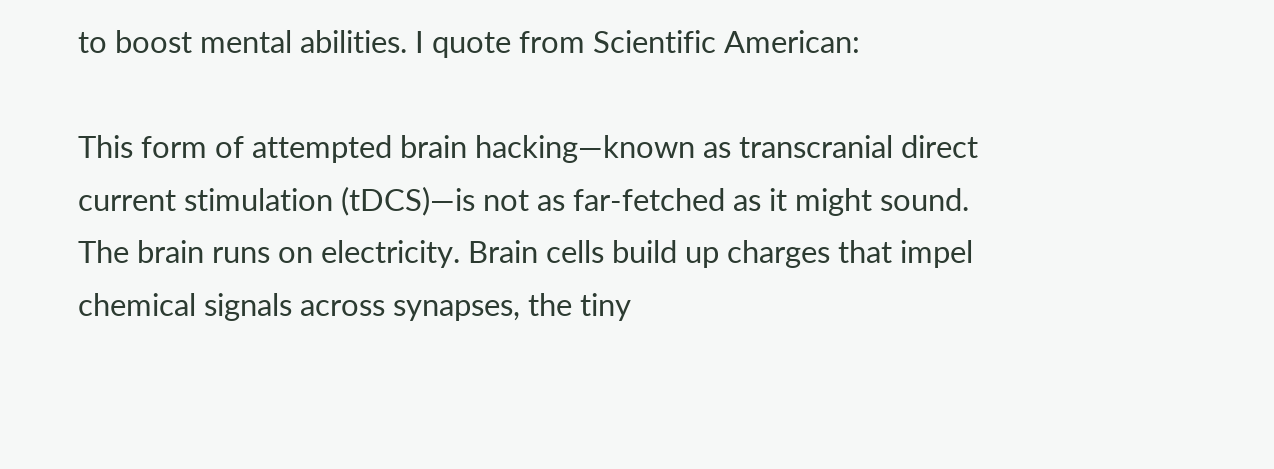to boost mental abilities. I quote from Scientific American:

This form of attempted brain hacking—known as transcranial direct current stimulation (tDCS)—is not as far-fetched as it might sound. The brain runs on electricity. Brain cells build up charges that impel chemical signals across synapses, the tiny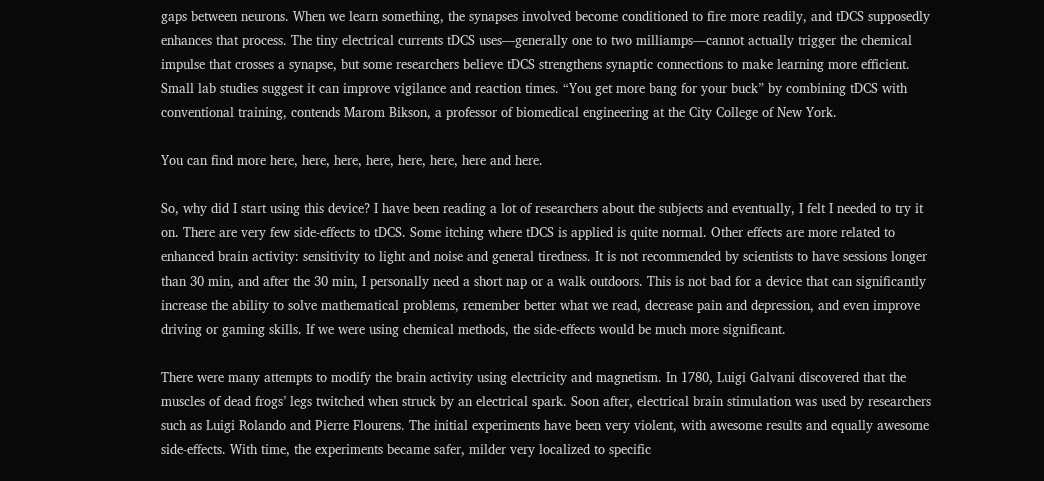gaps between neurons. When we learn something, the synapses involved become conditioned to fire more readily, and tDCS supposedly enhances that process. The tiny electrical currents tDCS uses—generally one to two milliamps—cannot actually trigger the chemical impulse that crosses a synapse, but some researchers believe tDCS strengthens synaptic connections to make learning more efficient. Small lab studies suggest it can improve vigilance and reaction times. “You get more bang for your buck” by combining tDCS with conventional training, contends Marom Bikson, a professor of biomedical engineering at the City College of New York.

You can find more here, here, here, here, here, here, here and here.

So, why did I start using this device? I have been reading a lot of researchers about the subjects and eventually, I felt I needed to try it on. There are very few side-effects to tDCS. Some itching where tDCS is applied is quite normal. Other effects are more related to enhanced brain activity: sensitivity to light and noise and general tiredness. It is not recommended by scientists to have sessions longer than 30 min, and after the 30 min, I personally need a short nap or a walk outdoors. This is not bad for a device that can significantly increase the ability to solve mathematical problems, remember better what we read, decrease pain and depression, and even improve driving or gaming skills. If we were using chemical methods, the side-effects would be much more significant.

There were many attempts to modify the brain activity using electricity and magnetism. In 1780, Luigi Galvani discovered that the muscles of dead frogs’ legs twitched when struck by an electrical spark. Soon after, electrical brain stimulation was used by researchers such as Luigi Rolando and Pierre Flourens. The initial experiments have been very violent, with awesome results and equally awesome side-effects. With time, the experiments became safer, milder very localized to specific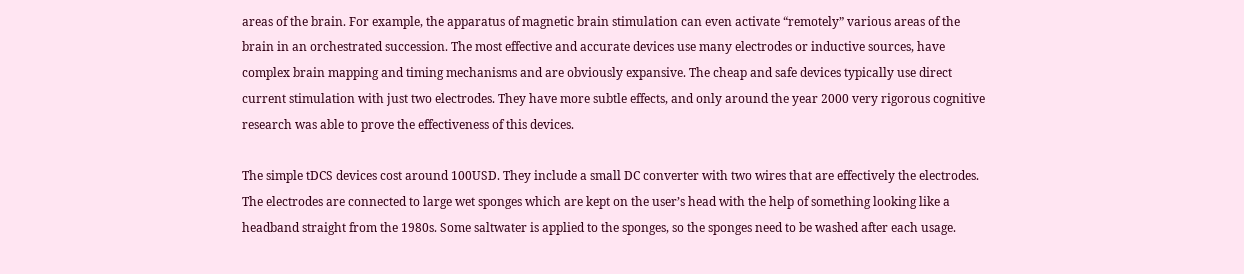areas of the brain. For example, the apparatus of magnetic brain stimulation can even activate “remotely” various areas of the brain in an orchestrated succession. The most effective and accurate devices use many electrodes or inductive sources, have complex brain mapping and timing mechanisms and are obviously expansive. The cheap and safe devices typically use direct current stimulation with just two electrodes. They have more subtle effects, and only around the year 2000 very rigorous cognitive research was able to prove the effectiveness of this devices.

The simple tDCS devices cost around 100USD. They include a small DC converter with two wires that are effectively the electrodes. The electrodes are connected to large wet sponges which are kept on the user’s head with the help of something looking like a headband straight from the 1980s. Some saltwater is applied to the sponges, so the sponges need to be washed after each usage.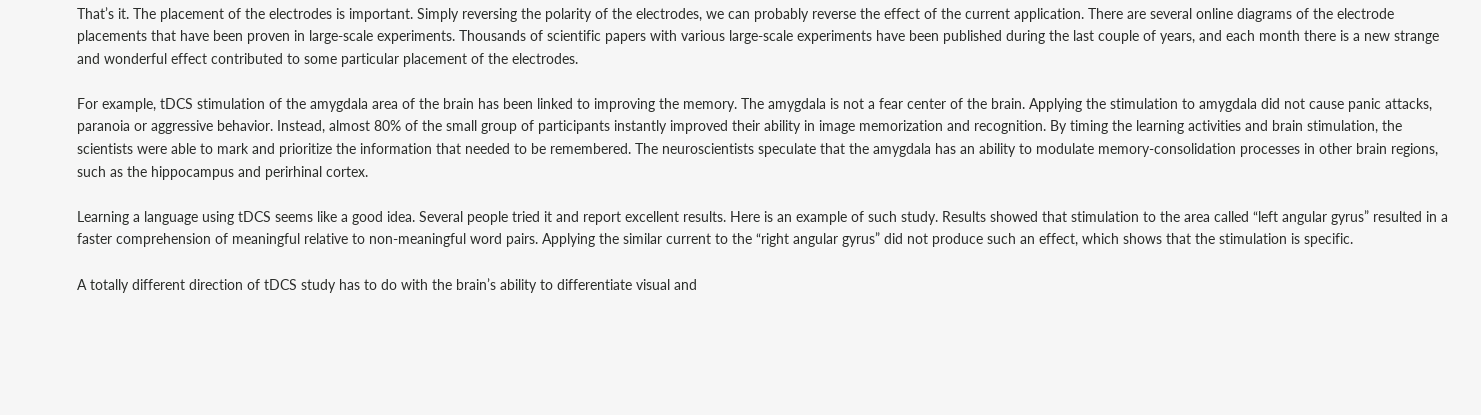That’s it. The placement of the electrodes is important. Simply reversing the polarity of the electrodes, we can probably reverse the effect of the current application. There are several online diagrams of the electrode placements that have been proven in large-scale experiments. Thousands of scientific papers with various large-scale experiments have been published during the last couple of years, and each month there is a new strange and wonderful effect contributed to some particular placement of the electrodes.

For example, tDCS stimulation of the amygdala area of the brain has been linked to improving the memory. The amygdala is not a fear center of the brain. Applying the stimulation to amygdala did not cause panic attacks, paranoia or aggressive behavior. Instead, almost 80% of the small group of participants instantly improved their ability in image memorization and recognition. By timing the learning activities and brain stimulation, the scientists were able to mark and prioritize the information that needed to be remembered. The neuroscientists speculate that the amygdala has an ability to modulate memory-consolidation processes in other brain regions, such as the hippocampus and perirhinal cortex.

Learning a language using tDCS seems like a good idea. Several people tried it and report excellent results. Here is an example of such study. Results showed that stimulation to the area called “left angular gyrus” resulted in a faster comprehension of meaningful relative to non-meaningful word pairs. Applying the similar current to the “right angular gyrus” did not produce such an effect, which shows that the stimulation is specific.

A totally different direction of tDCS study has to do with the brain’s ability to differentiate visual and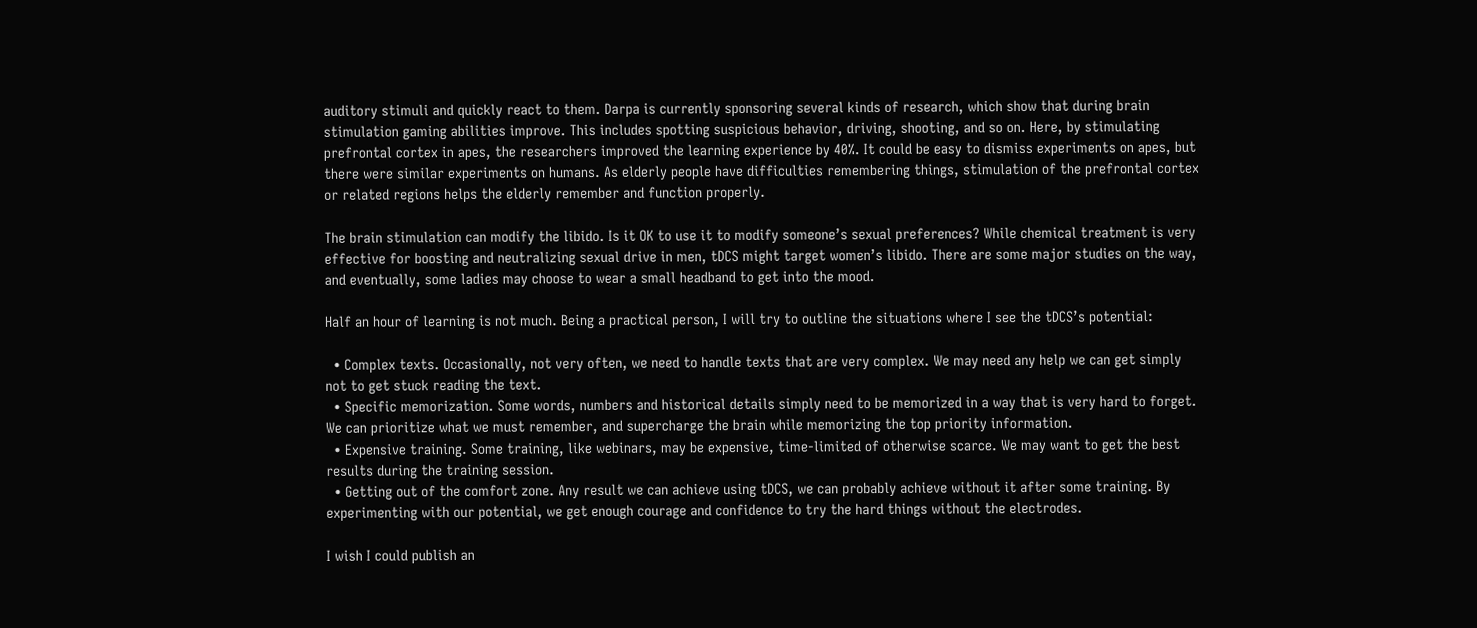auditory stimuli and quickly react to them. Darpa is currently sponsoring several kinds of research, which show that during brain stimulation gaming abilities improve. This includes spotting suspicious behavior, driving, shooting, and so on. Here, by stimulating prefrontal cortex in apes, the researchers improved the learning experience by 40%. It could be easy to dismiss experiments on apes, but there were similar experiments on humans. As elderly people have difficulties remembering things, stimulation of the prefrontal cortex or related regions helps the elderly remember and function properly.

The brain stimulation can modify the libido. Is it OK to use it to modify someone’s sexual preferences? While chemical treatment is very effective for boosting and neutralizing sexual drive in men, tDCS might target women’s libido. There are some major studies on the way, and eventually, some ladies may choose to wear a small headband to get into the mood.

Half an hour of learning is not much. Being a practical person, I will try to outline the situations where I see the tDCS’s potential:

  • Complex texts. Occasionally, not very often, we need to handle texts that are very complex. We may need any help we can get simply not to get stuck reading the text.
  • Specific memorization. Some words, numbers and historical details simply need to be memorized in a way that is very hard to forget. We can prioritize what we must remember, and supercharge the brain while memorizing the top priority information.
  • Expensive training. Some training, like webinars, may be expensive, time-limited of otherwise scarce. We may want to get the best results during the training session.
  • Getting out of the comfort zone. Any result we can achieve using tDCS, we can probably achieve without it after some training. By experimenting with our potential, we get enough courage and confidence to try the hard things without the electrodes.

I wish I could publish an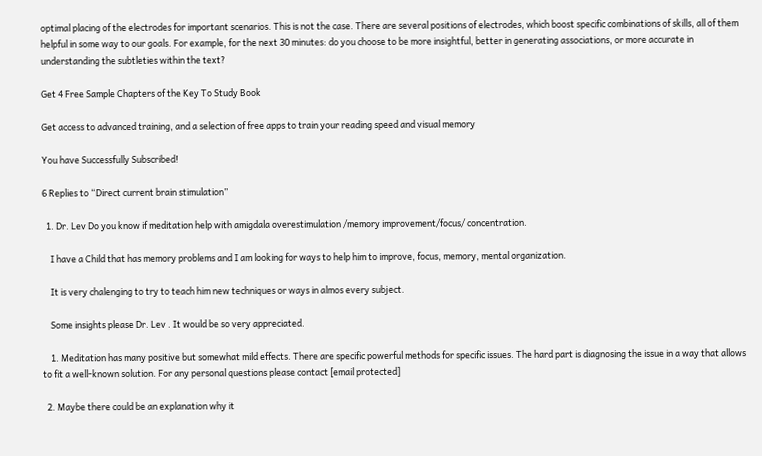optimal placing of the electrodes for important scenarios. This is not the case. There are several positions of electrodes, which boost specific combinations of skills, all of them helpful in some way to our goals. For example, for the next 30 minutes: do you choose to be more insightful, better in generating associations, or more accurate in understanding the subtleties within the text?

Get 4 Free Sample Chapters of the Key To Study Book

Get access to advanced training, and a selection of free apps to train your reading speed and visual memory

You have Successfully Subscribed!

6 Replies to “Direct current brain stimulation”

  1. Dr. Lev Do you know if meditation help with amigdala overestimulation /memory improvement/focus/ concentration.

    I have a Child that has memory problems and I am looking for ways to help him to improve, focus, memory, mental organization.

    It is very chalenging to try to teach him new techniques or ways in almos every subject.

    Some insights please Dr. Lev . It would be so very appreciated.

    1. Meditation has many positive but somewhat mild effects. There are specific powerful methods for specific issues. The hard part is diagnosing the issue in a way that allows to fit a well-known solution. For any personal questions please contact [email protected]

  2. Maybe there could be an explanation why it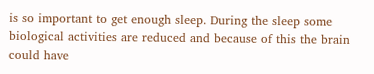is so important to get enough sleep. During the sleep some biological activities are reduced and because of this the brain could have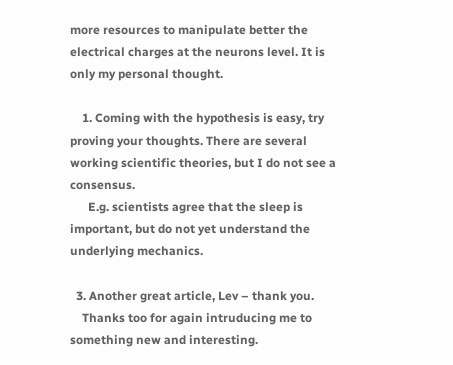more resources to manipulate better the electrical charges at the neurons level. It is only my personal thought.

    1. Coming with the hypothesis is easy, try proving your thoughts. There are several working scientific theories, but I do not see a consensus.
      E.g. scientists agree that the sleep is important, but do not yet understand the underlying mechanics.

  3. Another great article, Lev – thank you.
    Thanks too for again intruducing me to something new and interesting.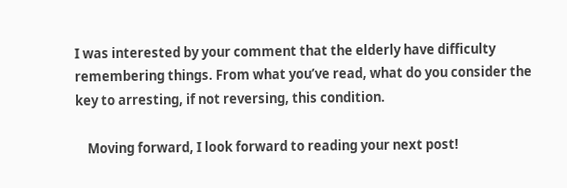I was interested by your comment that the elderly have difficulty remembering things. From what you’ve read, what do you consider the key to arresting, if not reversing, this condition.

    Moving forward, I look forward to reading your next post!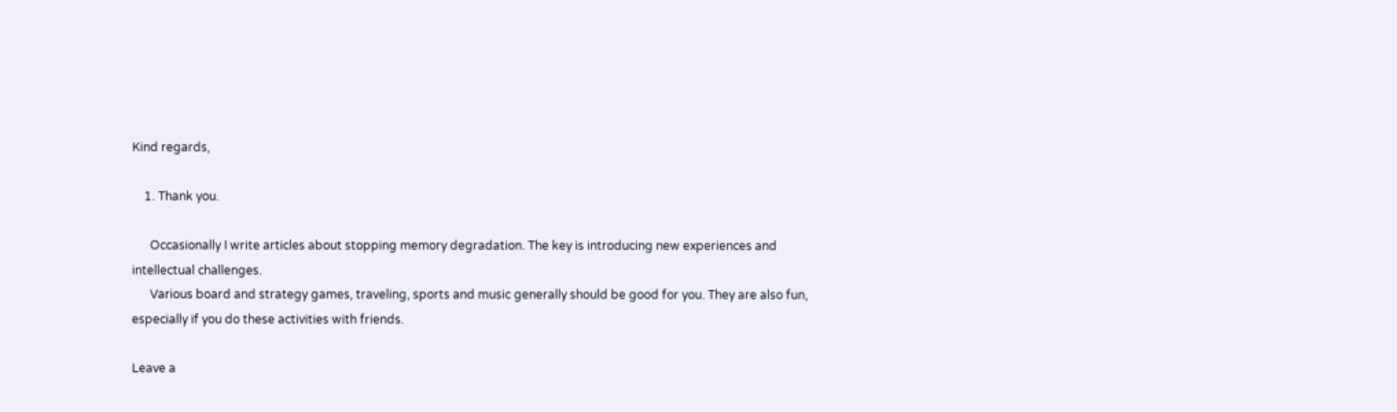Kind regards,

    1. Thank you.

      Occasionally I write articles about stopping memory degradation. The key is introducing new experiences and intellectual challenges.
      Various board and strategy games, traveling, sports and music generally should be good for you. They are also fun, especially if you do these activities with friends.

Leave a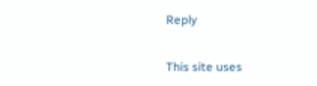Reply

This site uses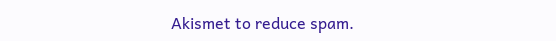Akismet to reduce spam.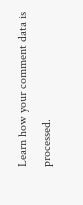Learn how your comment data is processed.